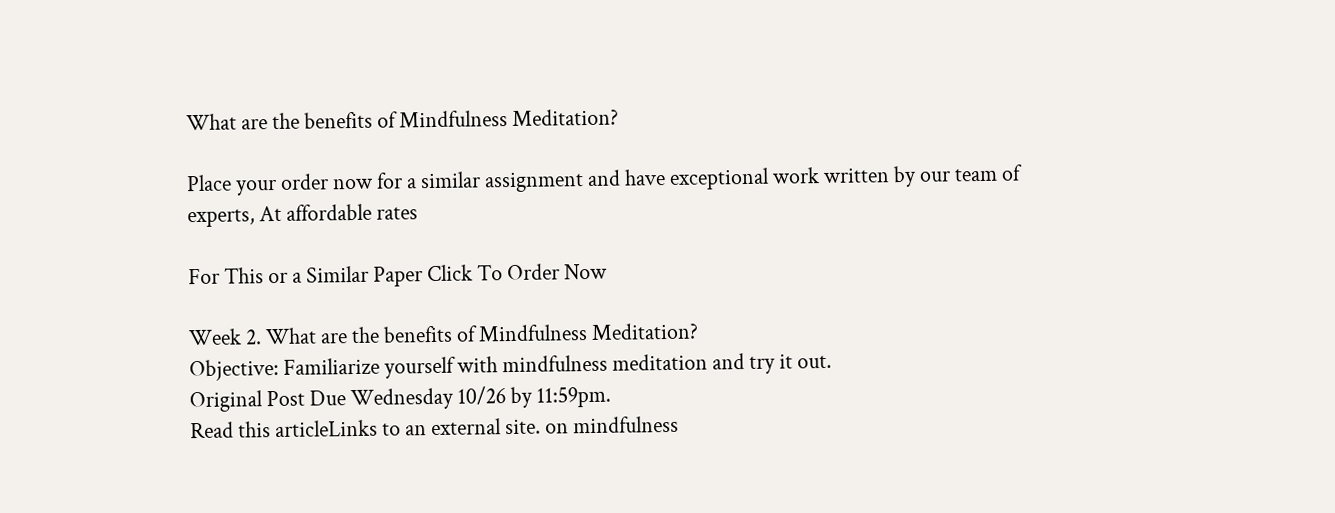What are the benefits of Mindfulness Meditation?

Place your order now for a similar assignment and have exceptional work written by our team of experts, At affordable rates

For This or a Similar Paper Click To Order Now

Week 2. What are the benefits of Mindfulness Meditation?
Objective: Familiarize yourself with mindfulness meditation and try it out.
Original Post Due Wednesday 10/26 by 11:59pm.
Read this articleLinks to an external site. on mindfulness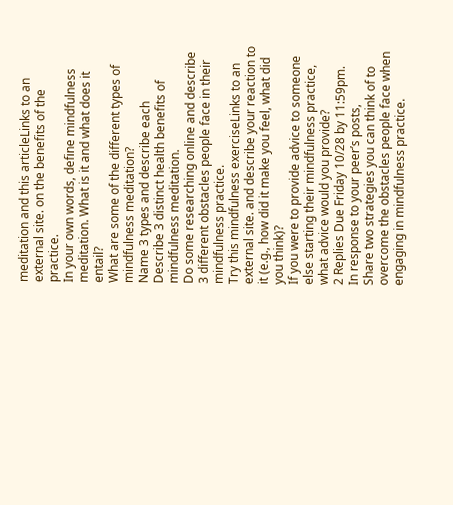meditation and this articleLinks to an external site. on the benefits of the practice.
In your own words, define mindfulness meditation. What is it and what does it entail?
What are some of the different types of mindfulness meditation?
Name 3 types and describe each
Describe 3 distinct health benefits of mindfulness meditation.
Do some researching online and describe 3 different obstacles people face in their mindfulness practice.
Try this mindfulness exerciseLinks to an external site. and describe your reaction to it (e.g., how did it make you feel, what did you think)?
If you were to provide advice to someone else starting their mindfulness practice, what advice would you provide?
2 Replies Due Friday 10/28 by 11:59pm.
In response to your peer’s posts,
Share two strategies you can think of to overcome the obstacles people face when engaging in mindfulness practice.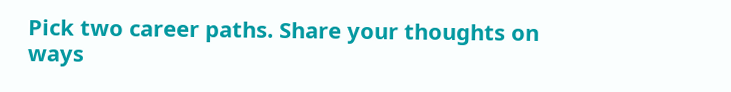Pick two career paths. Share your thoughts on ways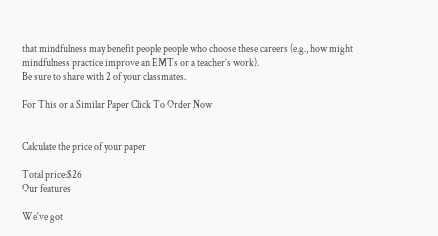that mindfulness may benefit people people who choose these careers (e.g., how might mindfulness practice improve an EMTs or a teacher’s work).
Be sure to share with 2 of your classmates.

For This or a Similar Paper Click To Order Now


Calculate the price of your paper

Total price:$26
Our features

We've got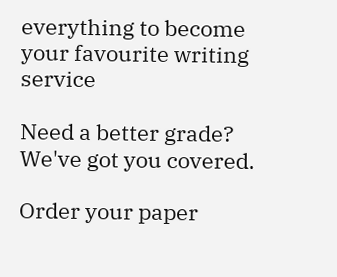everything to become your favourite writing service

Need a better grade?
We've got you covered.

Order your paper